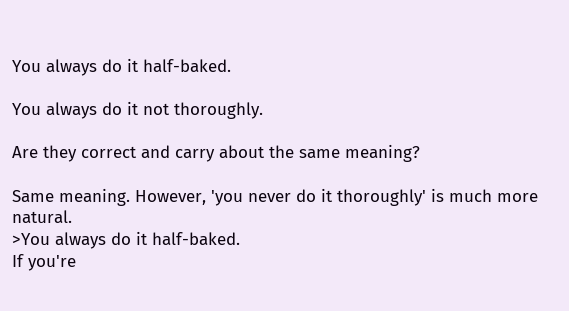You always do it half-baked.

You always do it not thoroughly.

Are they correct and carry about the same meaning?

Same meaning. However, 'you never do it thoroughly' is much more natural.
>You always do it half-baked.
If you're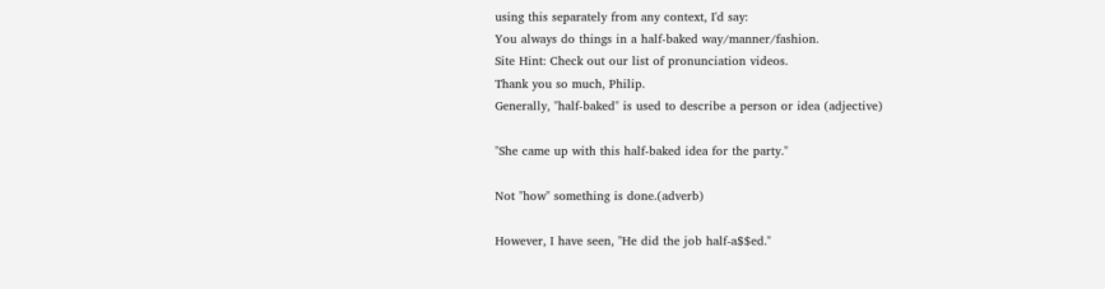using this separately from any context, I'd say:
You always do things in a half-baked way/manner/fashion.
Site Hint: Check out our list of pronunciation videos.
Thank you so much, Philip.
Generally, "half-baked" is used to describe a person or idea (adjective)

"She came up with this half-baked idea for the party."

Not "how" something is done.(adverb)

However, I have seen, "He did the job half-a$$ed."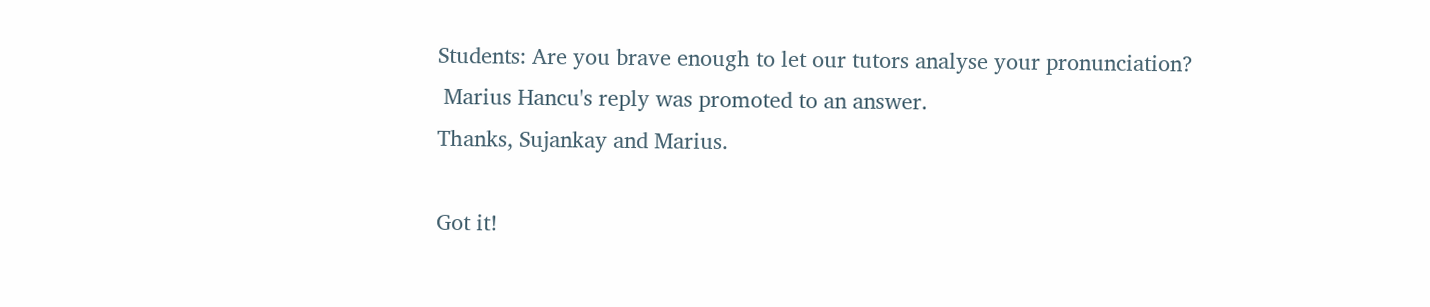Students: Are you brave enough to let our tutors analyse your pronunciation?
 Marius Hancu's reply was promoted to an answer.
Thanks, Sujankay and Marius.

Got it!